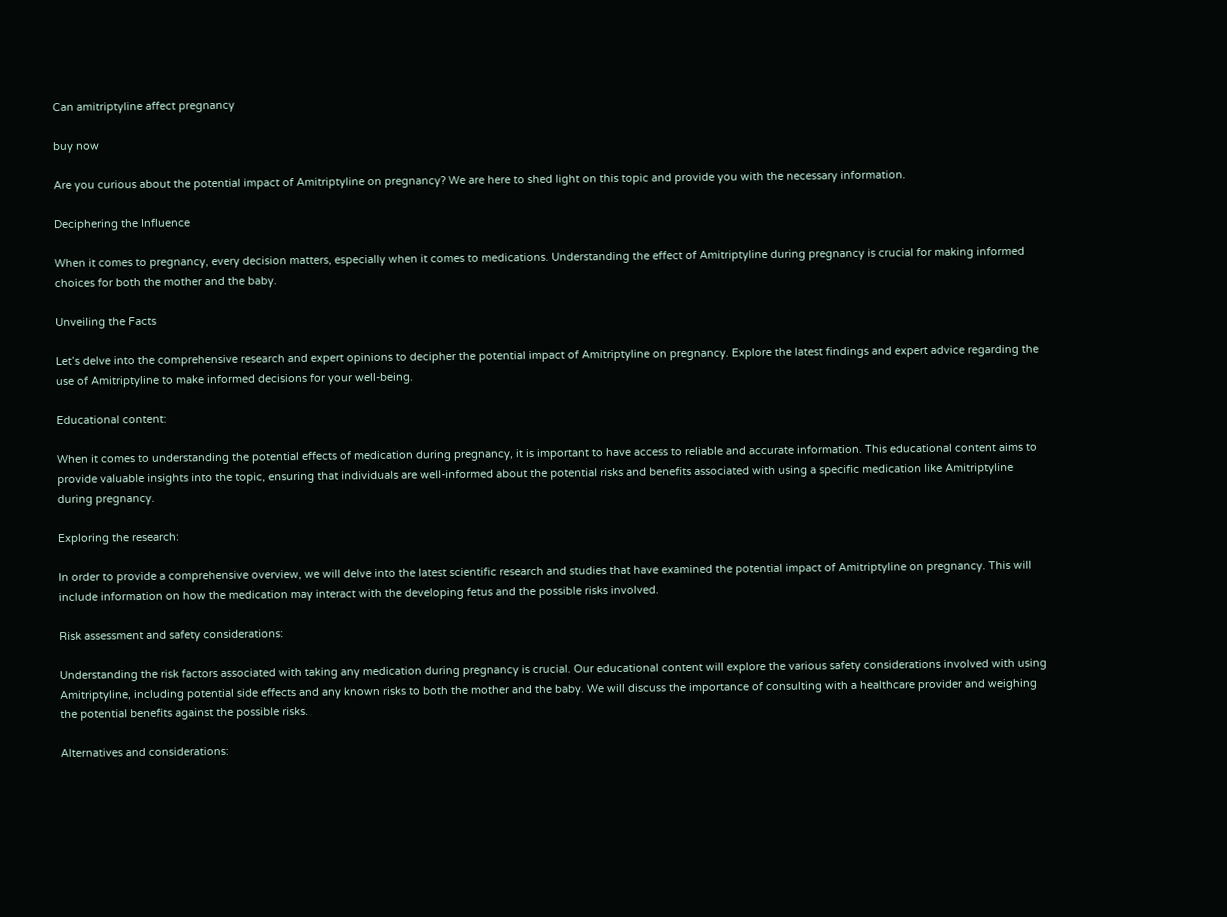Can amitriptyline affect pregnancy

buy now

Are you curious about the potential impact of Amitriptyline on pregnancy? We are here to shed light on this topic and provide you with the necessary information.

Deciphering the Influence

When it comes to pregnancy, every decision matters, especially when it comes to medications. Understanding the effect of Amitriptyline during pregnancy is crucial for making informed choices for both the mother and the baby.

Unveiling the Facts

Let’s delve into the comprehensive research and expert opinions to decipher the potential impact of Amitriptyline on pregnancy. Explore the latest findings and expert advice regarding the use of Amitriptyline to make informed decisions for your well-being.

Educational content:

When it comes to understanding the potential effects of medication during pregnancy, it is important to have access to reliable and accurate information. This educational content aims to provide valuable insights into the topic, ensuring that individuals are well-informed about the potential risks and benefits associated with using a specific medication like Amitriptyline during pregnancy.

Exploring the research:

In order to provide a comprehensive overview, we will delve into the latest scientific research and studies that have examined the potential impact of Amitriptyline on pregnancy. This will include information on how the medication may interact with the developing fetus and the possible risks involved.

Risk assessment and safety considerations:

Understanding the risk factors associated with taking any medication during pregnancy is crucial. Our educational content will explore the various safety considerations involved with using Amitriptyline, including potential side effects and any known risks to both the mother and the baby. We will discuss the importance of consulting with a healthcare provider and weighing the potential benefits against the possible risks.

Alternatives and considerations: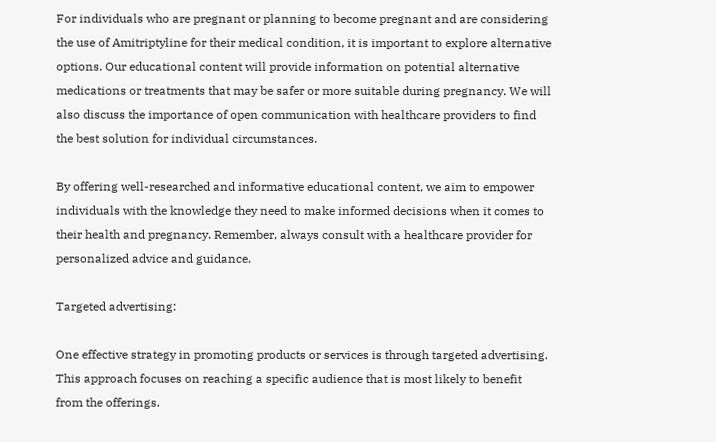For individuals who are pregnant or planning to become pregnant and are considering the use of Amitriptyline for their medical condition, it is important to explore alternative options. Our educational content will provide information on potential alternative medications or treatments that may be safer or more suitable during pregnancy. We will also discuss the importance of open communication with healthcare providers to find the best solution for individual circumstances.

By offering well-researched and informative educational content, we aim to empower individuals with the knowledge they need to make informed decisions when it comes to their health and pregnancy. Remember, always consult with a healthcare provider for personalized advice and guidance.

Targeted advertising:

One effective strategy in promoting products or services is through targeted advertising. This approach focuses on reaching a specific audience that is most likely to benefit from the offerings.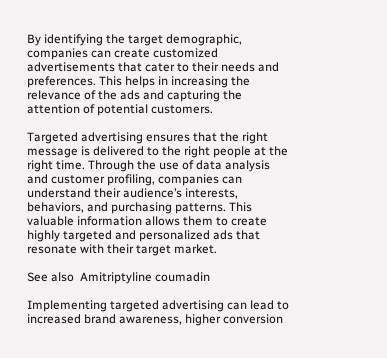By identifying the target demographic, companies can create customized advertisements that cater to their needs and preferences. This helps in increasing the relevance of the ads and capturing the attention of potential customers.

Targeted advertising ensures that the right message is delivered to the right people at the right time. Through the use of data analysis and customer profiling, companies can understand their audience’s interests, behaviors, and purchasing patterns. This valuable information allows them to create highly targeted and personalized ads that resonate with their target market.

See also  Amitriptyline coumadin

Implementing targeted advertising can lead to increased brand awareness, higher conversion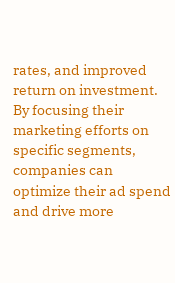rates, and improved return on investment. By focusing their marketing efforts on specific segments, companies can optimize their ad spend and drive more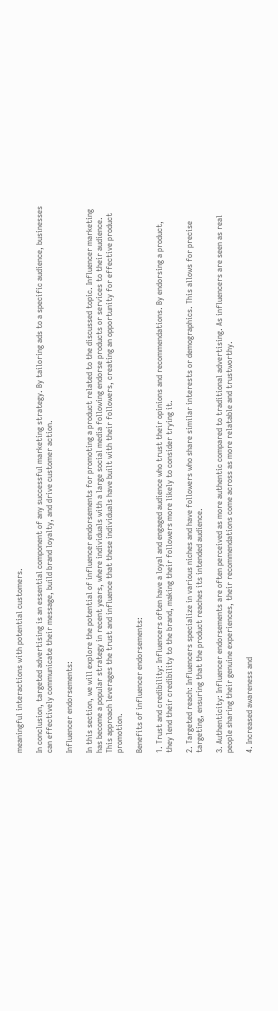meaningful interactions with potential customers.

In conclusion, targeted advertising is an essential component of any successful marketing strategy. By tailoring ads to a specific audience, businesses can effectively communicate their message, build brand loyalty, and drive customer action.

Influencer endorsements:

In this section, we will explore the potential of influencer endorsements for promoting a product related to the discussed topic. Influencer marketing has become a popular strategy in recent years, where individuals with a large social media following endorse products or services to their audience. This approach leverages the trust and influence that these individuals have built with their followers, creating an opportunity for effective product promotion.

Benefits of influencer endorsements:

1. Trust and credibility: Influencers often have a loyal and engaged audience who trust their opinions and recommendations. By endorsing a product, they lend their credibility to the brand, making their followers more likely to consider trying it.

2. Targeted reach: Influencers specialize in various niches and have followers who share similar interests or demographics. This allows for precise targeting, ensuring that the product reaches its intended audience.

3. Authenticity: Influencer endorsements are often perceived as more authentic compared to traditional advertising. As influencers are seen as real people sharing their genuine experiences, their recommendations come across as more relatable and trustworthy.

4. Increased awareness and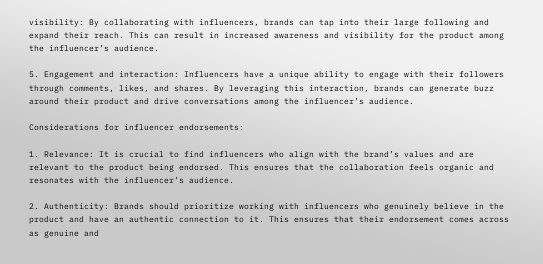visibility: By collaborating with influencers, brands can tap into their large following and expand their reach. This can result in increased awareness and visibility for the product among the influencer’s audience.

5. Engagement and interaction: Influencers have a unique ability to engage with their followers through comments, likes, and shares. By leveraging this interaction, brands can generate buzz around their product and drive conversations among the influencer’s audience.

Considerations for influencer endorsements:

1. Relevance: It is crucial to find influencers who align with the brand’s values and are relevant to the product being endorsed. This ensures that the collaboration feels organic and resonates with the influencer’s audience.

2. Authenticity: Brands should prioritize working with influencers who genuinely believe in the product and have an authentic connection to it. This ensures that their endorsement comes across as genuine and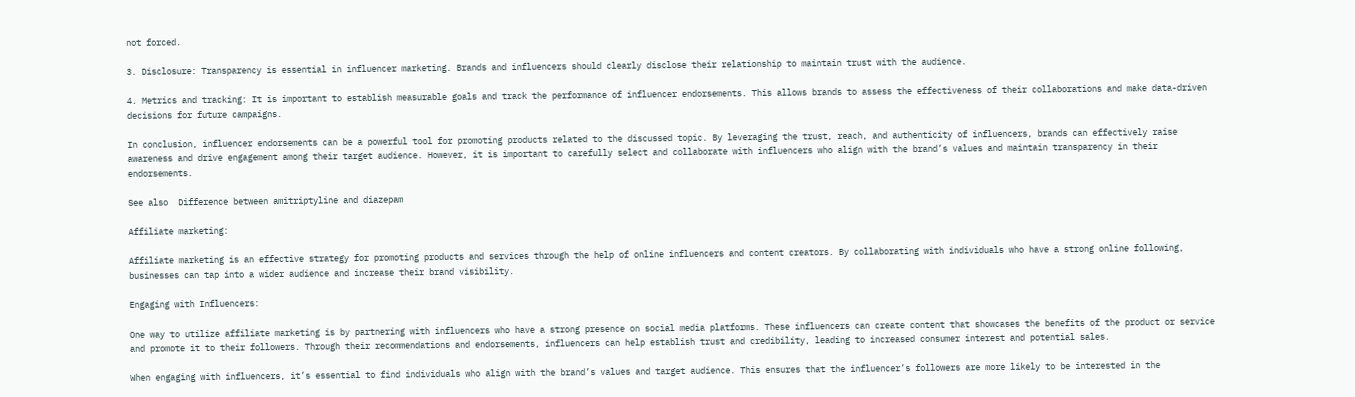not forced.

3. Disclosure: Transparency is essential in influencer marketing. Brands and influencers should clearly disclose their relationship to maintain trust with the audience.

4. Metrics and tracking: It is important to establish measurable goals and track the performance of influencer endorsements. This allows brands to assess the effectiveness of their collaborations and make data-driven decisions for future campaigns.

In conclusion, influencer endorsements can be a powerful tool for promoting products related to the discussed topic. By leveraging the trust, reach, and authenticity of influencers, brands can effectively raise awareness and drive engagement among their target audience. However, it is important to carefully select and collaborate with influencers who align with the brand’s values and maintain transparency in their endorsements.

See also  Difference between amitriptyline and diazepam

Affiliate marketing:

Affiliate marketing is an effective strategy for promoting products and services through the help of online influencers and content creators. By collaborating with individuals who have a strong online following, businesses can tap into a wider audience and increase their brand visibility.

Engaging with Influencers:

One way to utilize affiliate marketing is by partnering with influencers who have a strong presence on social media platforms. These influencers can create content that showcases the benefits of the product or service and promote it to their followers. Through their recommendations and endorsements, influencers can help establish trust and credibility, leading to increased consumer interest and potential sales.

When engaging with influencers, it’s essential to find individuals who align with the brand’s values and target audience. This ensures that the influencer’s followers are more likely to be interested in the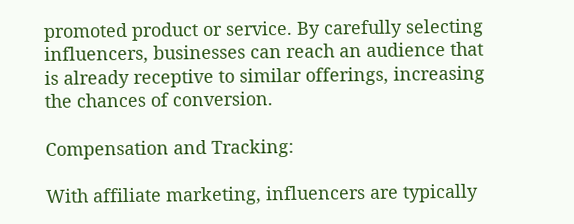promoted product or service. By carefully selecting influencers, businesses can reach an audience that is already receptive to similar offerings, increasing the chances of conversion.

Compensation and Tracking:

With affiliate marketing, influencers are typically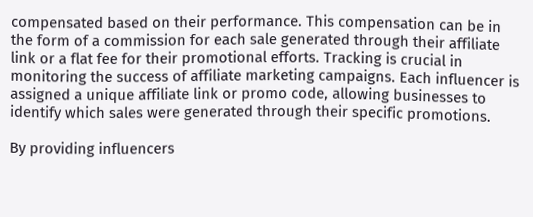compensated based on their performance. This compensation can be in the form of a commission for each sale generated through their affiliate link or a flat fee for their promotional efforts. Tracking is crucial in monitoring the success of affiliate marketing campaigns. Each influencer is assigned a unique affiliate link or promo code, allowing businesses to identify which sales were generated through their specific promotions.

By providing influencers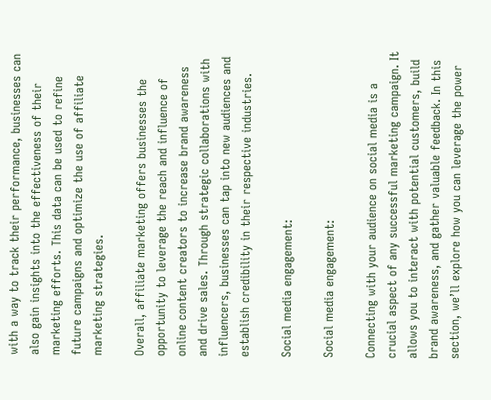with a way to track their performance, businesses can also gain insights into the effectiveness of their marketing efforts. This data can be used to refine future campaigns and optimize the use of affiliate marketing strategies.

Overall, affiliate marketing offers businesses the opportunity to leverage the reach and influence of online content creators to increase brand awareness and drive sales. Through strategic collaborations with influencers, businesses can tap into new audiences and establish credibility in their respective industries.

Social media engagement:

Social media engagement:

Connecting with your audience on social media is a crucial aspect of any successful marketing campaign. It allows you to interact with potential customers, build brand awareness, and gather valuable feedback. In this section, we’ll explore how you can leverage the power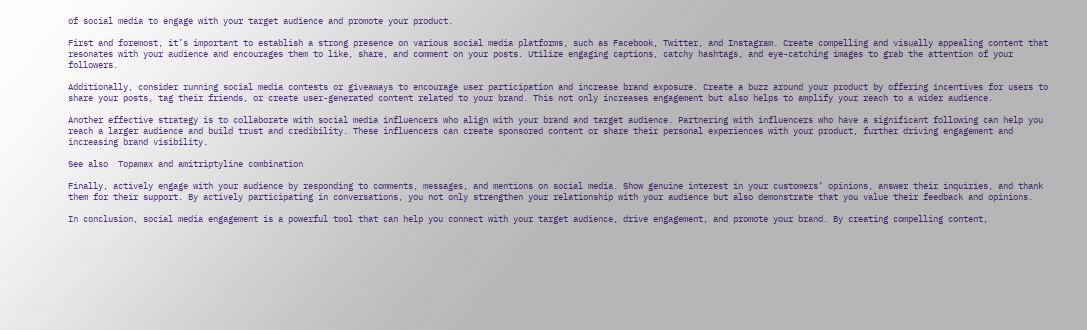of social media to engage with your target audience and promote your product.

First and foremost, it’s important to establish a strong presence on various social media platforms, such as Facebook, Twitter, and Instagram. Create compelling and visually appealing content that resonates with your audience and encourages them to like, share, and comment on your posts. Utilize engaging captions, catchy hashtags, and eye-catching images to grab the attention of your followers.

Additionally, consider running social media contests or giveaways to encourage user participation and increase brand exposure. Create a buzz around your product by offering incentives for users to share your posts, tag their friends, or create user-generated content related to your brand. This not only increases engagement but also helps to amplify your reach to a wider audience.

Another effective strategy is to collaborate with social media influencers who align with your brand and target audience. Partnering with influencers who have a significant following can help you reach a larger audience and build trust and credibility. These influencers can create sponsored content or share their personal experiences with your product, further driving engagement and increasing brand visibility.

See also  Topamax and amitriptyline combination

Finally, actively engage with your audience by responding to comments, messages, and mentions on social media. Show genuine interest in your customers’ opinions, answer their inquiries, and thank them for their support. By actively participating in conversations, you not only strengthen your relationship with your audience but also demonstrate that you value their feedback and opinions.

In conclusion, social media engagement is a powerful tool that can help you connect with your target audience, drive engagement, and promote your brand. By creating compelling content,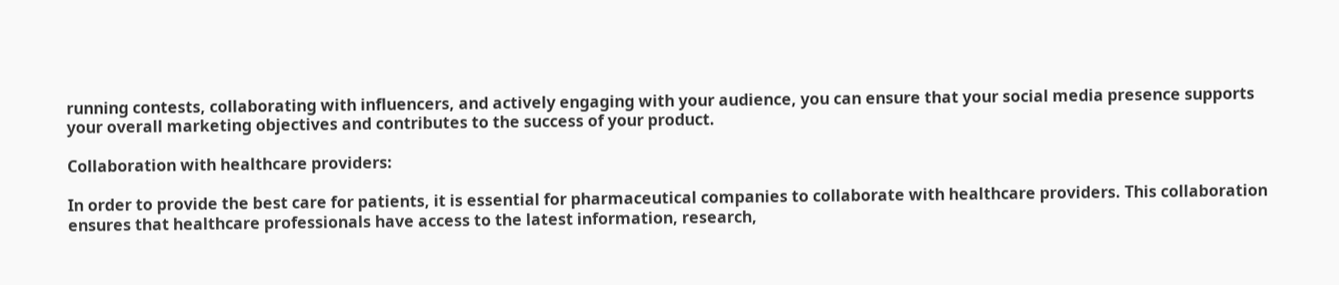running contests, collaborating with influencers, and actively engaging with your audience, you can ensure that your social media presence supports your overall marketing objectives and contributes to the success of your product.

Collaboration with healthcare providers:

In order to provide the best care for patients, it is essential for pharmaceutical companies to collaborate with healthcare providers. This collaboration ensures that healthcare professionals have access to the latest information, research,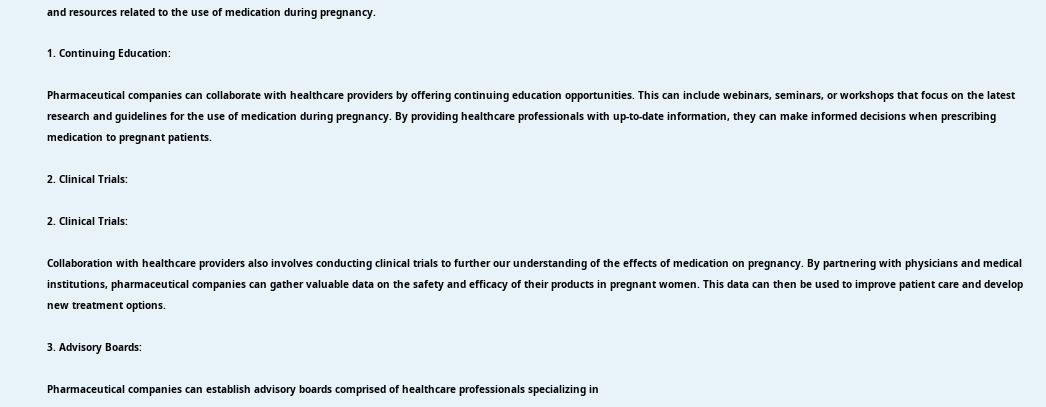and resources related to the use of medication during pregnancy.

1. Continuing Education:

Pharmaceutical companies can collaborate with healthcare providers by offering continuing education opportunities. This can include webinars, seminars, or workshops that focus on the latest research and guidelines for the use of medication during pregnancy. By providing healthcare professionals with up-to-date information, they can make informed decisions when prescribing medication to pregnant patients.

2. Clinical Trials:

2. Clinical Trials:

Collaboration with healthcare providers also involves conducting clinical trials to further our understanding of the effects of medication on pregnancy. By partnering with physicians and medical institutions, pharmaceutical companies can gather valuable data on the safety and efficacy of their products in pregnant women. This data can then be used to improve patient care and develop new treatment options.

3. Advisory Boards:

Pharmaceutical companies can establish advisory boards comprised of healthcare professionals specializing in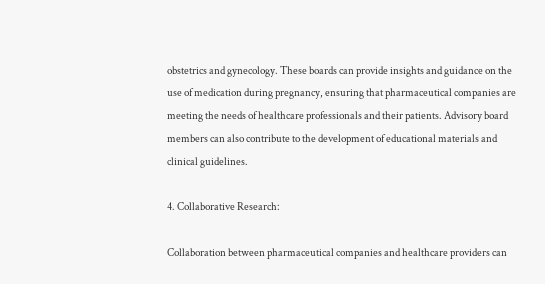obstetrics and gynecology. These boards can provide insights and guidance on the use of medication during pregnancy, ensuring that pharmaceutical companies are meeting the needs of healthcare professionals and their patients. Advisory board members can also contribute to the development of educational materials and clinical guidelines.

4. Collaborative Research:

Collaboration between pharmaceutical companies and healthcare providers can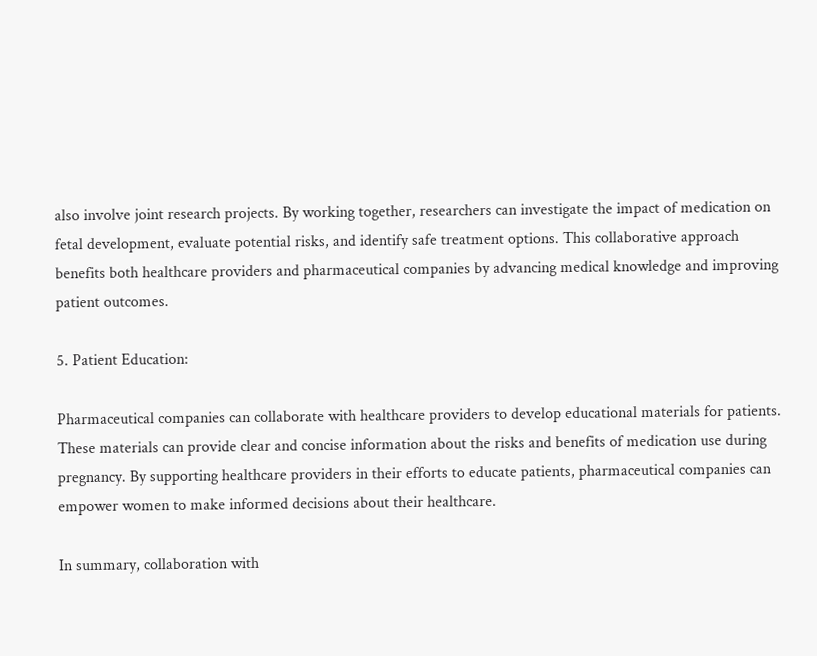also involve joint research projects. By working together, researchers can investigate the impact of medication on fetal development, evaluate potential risks, and identify safe treatment options. This collaborative approach benefits both healthcare providers and pharmaceutical companies by advancing medical knowledge and improving patient outcomes.

5. Patient Education:

Pharmaceutical companies can collaborate with healthcare providers to develop educational materials for patients. These materials can provide clear and concise information about the risks and benefits of medication use during pregnancy. By supporting healthcare providers in their efforts to educate patients, pharmaceutical companies can empower women to make informed decisions about their healthcare.

In summary, collaboration with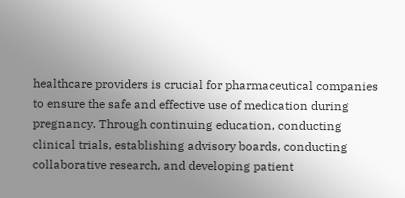healthcare providers is crucial for pharmaceutical companies to ensure the safe and effective use of medication during pregnancy. Through continuing education, conducting clinical trials, establishing advisory boards, conducting collaborative research, and developing patient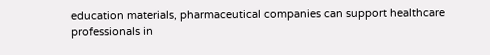education materials, pharmaceutical companies can support healthcare professionals in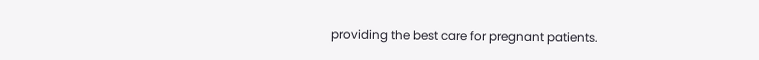providing the best care for pregnant patients.